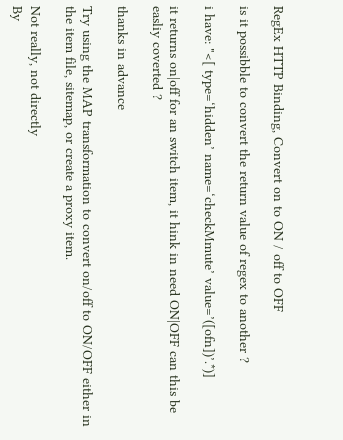RegEx HTTP Binding, Convert on to ON / off to OFF

is it possibble to convert the return value of regex to another ?

i have: "<[ type=‘hidden’ name=‘checkMmute’ value=’([ofn])’.*)]

it returns on|off for an switch item, it hink in need ON|OFF can this be easliy coverted ?

thanks in advance

Try using the MAP transformation to convert on/off to ON/OFF either in the item file, sitemap, or create a proxy item.

Not really, not directly
By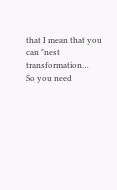that I mean that you can "nest transformation…
So you need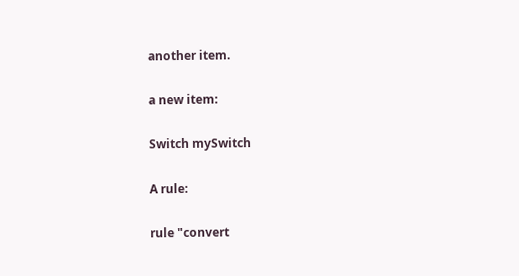another item.

a new item:

Switch mySwitch

A rule:

rule "convert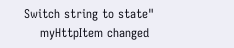Switch string to state"
    myHttpItem changed